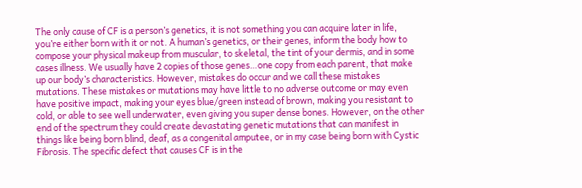The only cause of CF is a person’s genetics, it is not something you can acquire later in life, you’re either born with it or not. A human’s genetics, or their genes, inform the body how to compose your physical makeup from muscular, to skeletal, the tint of your dermis, and in some cases illness. We usually have 2 copies of those genes…one copy from each parent, that make up our body’s characteristics. However, mistakes do occur and we call these mistakes mutations. These mistakes or mutations may have little to no adverse outcome or may even have positive impact, making your eyes blue/green instead of brown, making you resistant to cold, or able to see well underwater, even giving you super dense bones. However, on the other end of the spectrum they could create devastating genetic mutations that can manifest in things like being born blind, deaf, as a congenital amputee, or in my case being born with Cystic Fibrosis. The specific defect that causes CF is in the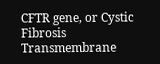CFTR gene, or Cystic Fibrosis Transmembrane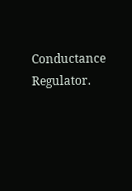Conductance Regulator.